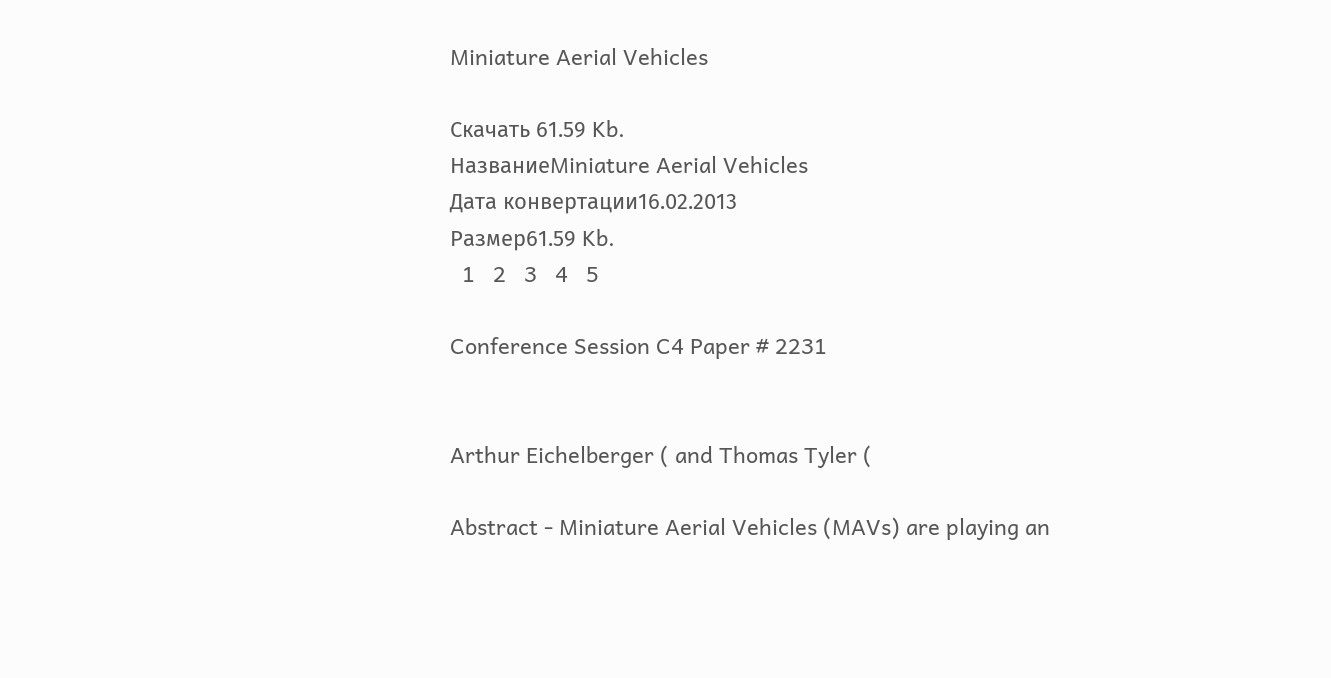Miniature Aerial Vehicles

Скачать 61.59 Kb.
НазваниеMiniature Aerial Vehicles
Дата конвертации16.02.2013
Размер61.59 Kb.
  1   2   3   4   5

Conference Session C4 Paper # 2231


Arthur Eichelberger ( and Thomas Tyler (

Abstract - Miniature Aerial Vehicles (MAVs) are playing an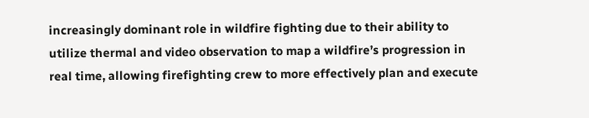increasingly dominant role in wildfire fighting due to their ability to utilize thermal and video observation to map a wildfire’s progression in real time, allowing firefighting crew to more effectively plan and execute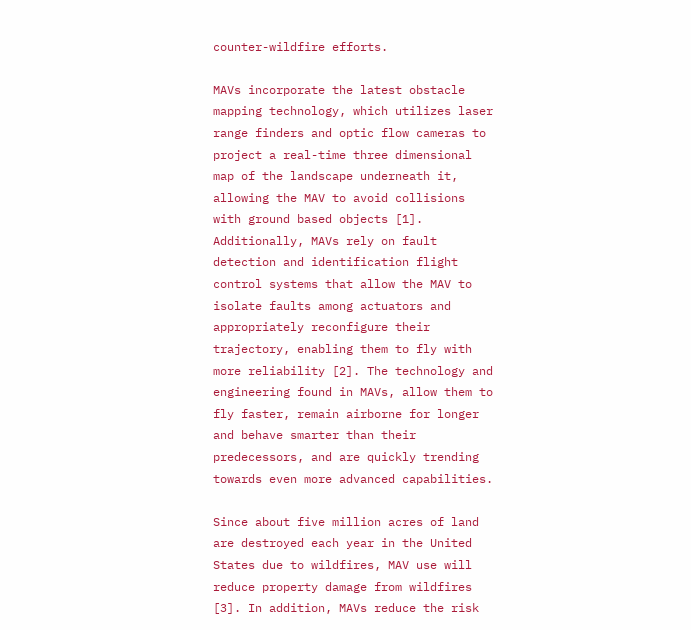counter-wildfire efforts.

MAVs incorporate the latest obstacle mapping technology, which utilizes laser range finders and optic flow cameras to project a real-time three dimensional map of the landscape underneath it, allowing the MAV to avoid collisions with ground based objects [1]. Additionally, MAVs rely on fault detection and identification flight control systems that allow the MAV to isolate faults among actuators and appropriately reconfigure their trajectory, enabling them to fly with more reliability [2]. The technology and engineering found in MAVs, allow them to fly faster, remain airborne for longer and behave smarter than their predecessors, and are quickly trending towards even more advanced capabilities.

Since about five million acres of land are destroyed each year in the United States due to wildfires, MAV use will reduce property damage from wildfires [3]. In addition, MAVs reduce the risk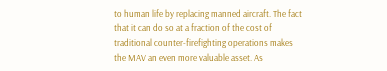to human life by replacing manned aircraft. The fact that it can do so at a fraction of the cost of traditional counter-firefighting operations makes the MAV an even more valuable asset. As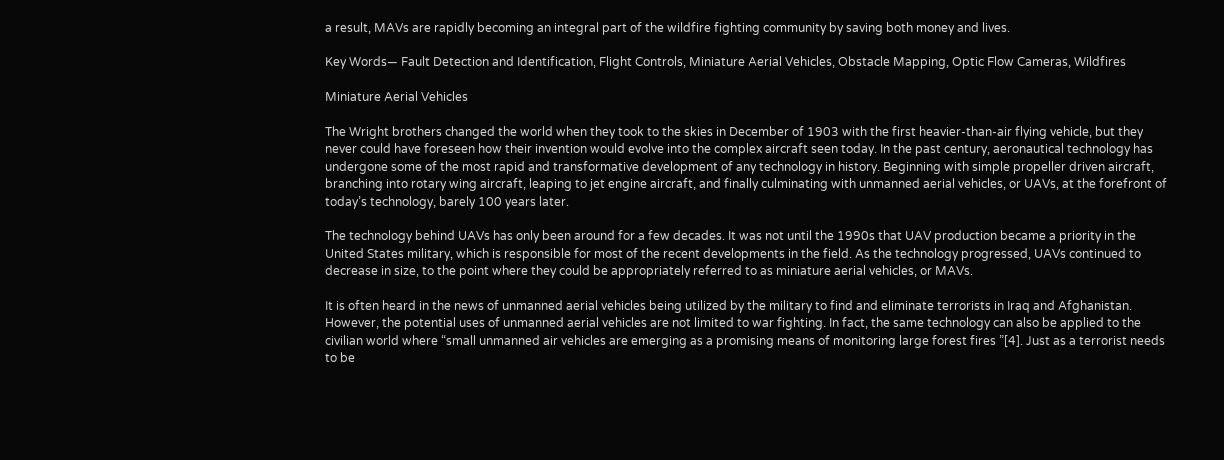a result, MAVs are rapidly becoming an integral part of the wildfire fighting community by saving both money and lives.

Key Words— Fault Detection and Identification, Flight Controls, Miniature Aerial Vehicles, Obstacle Mapping, Optic Flow Cameras, Wildfires

Miniature Aerial Vehicles

The Wright brothers changed the world when they took to the skies in December of 1903 with the first heavier-than-air flying vehicle, but they never could have foreseen how their invention would evolve into the complex aircraft seen today. In the past century, aeronautical technology has undergone some of the most rapid and transformative development of any technology in history. Beginning with simple propeller driven aircraft, branching into rotary wing aircraft, leaping to jet engine aircraft, and finally culminating with unmanned aerial vehicles, or UAVs, at the forefront of today’s technology, barely 100 years later.

The technology behind UAVs has only been around for a few decades. It was not until the 1990s that UAV production became a priority in the United States military, which is responsible for most of the recent developments in the field. As the technology progressed, UAVs continued to decrease in size, to the point where they could be appropriately referred to as miniature aerial vehicles, or MAVs.

It is often heard in the news of unmanned aerial vehicles being utilized by the military to find and eliminate terrorists in Iraq and Afghanistan. However, the potential uses of unmanned aerial vehicles are not limited to war fighting. In fact, the same technology can also be applied to the civilian world where “small unmanned air vehicles are emerging as a promising means of monitoring large forest fires ”[4]. Just as a terrorist needs to be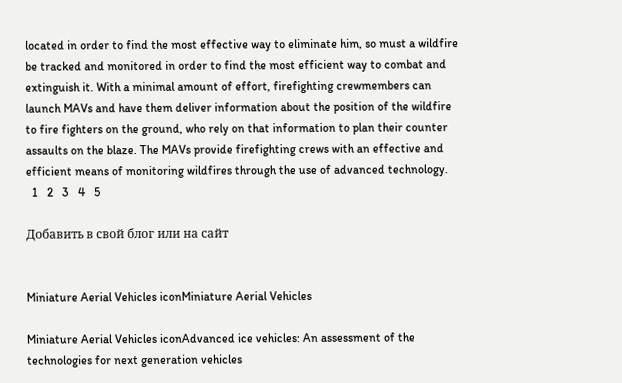located in order to find the most effective way to eliminate him, so must a wildfire be tracked and monitored in order to find the most efficient way to combat and extinguish it. With a minimal amount of effort, firefighting crewmembers can launch MAVs and have them deliver information about the position of the wildfire to fire fighters on the ground, who rely on that information to plan their counter assaults on the blaze. The MAVs provide firefighting crews with an effective and efficient means of monitoring wildfires through the use of advanced technology.
  1   2   3   4   5

Добавить в свой блог или на сайт


Miniature Aerial Vehicles iconMiniature Aerial Vehicles

Miniature Aerial Vehicles iconAdvanced ice vehicles: An assessment of the technologies for next generation vehicles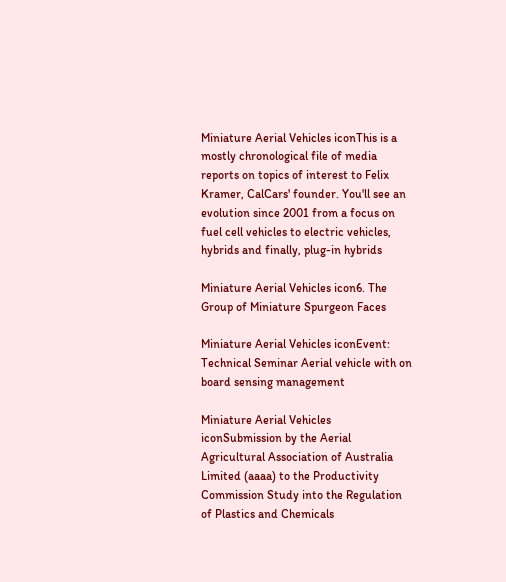Miniature Aerial Vehicles iconThis is a mostly chronological file of media reports on topics of interest to Felix Kramer, CalCars' founder. You'll see an evolution since 2001 from a focus on fuel cell vehicles to electric vehicles, hybrids and finally, plug-in hybrids

Miniature Aerial Vehicles icon6. The Group of Miniature Spurgeon Faces

Miniature Aerial Vehicles iconEvent: Technical Seminar Aerial vehicle with on board sensing management

Miniature Aerial Vehicles iconSubmission by the Aerial Agricultural Association of Australia Limited (aaaa) to the Productivity Commission Study into the Regulation of Plastics and Chemicals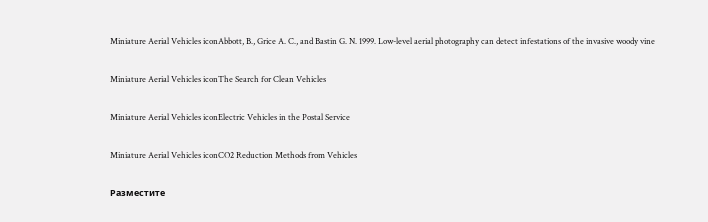Miniature Aerial Vehicles iconAbbott, B., Grice A. C., and Bastin G. N. 1999. Low-level aerial photography can detect infestations of the invasive woody vine

Miniature Aerial Vehicles iconThe Search for Clean Vehicles

Miniature Aerial Vehicles iconElectric Vehicles in the Postal Service

Miniature Aerial Vehicles iconCO2 Reduction Methods from Vehicles

Разместите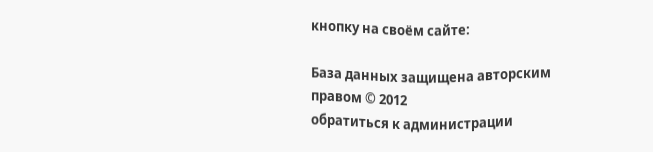кнопку на своём сайте:

База данных защищена авторским правом © 2012
обратиться к администрации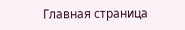Главная страница